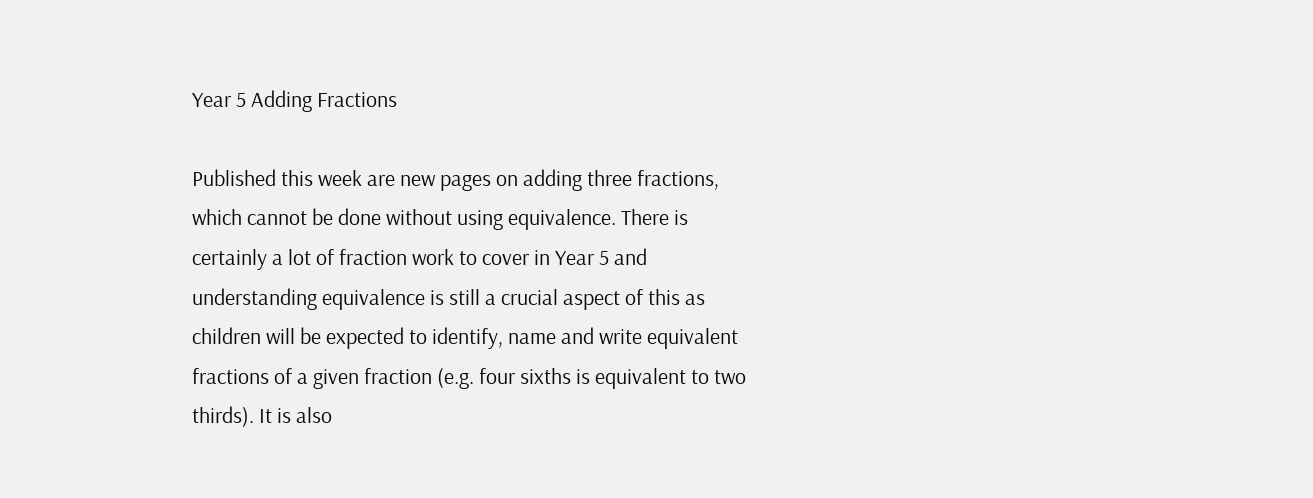Year 5 Adding Fractions

Published this week are new pages on adding three fractions, which cannot be done without using equivalence. There is certainly a lot of fraction work to cover in Year 5 and understanding equivalence is still a crucial aspect of this as children will be expected to identify, name and write equivalent fractions of a given fraction (e.g. four sixths is equivalent to two thirds). It is also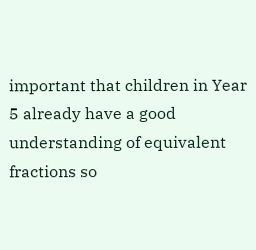important that children in Year 5 already have a good understanding of equivalent fractions so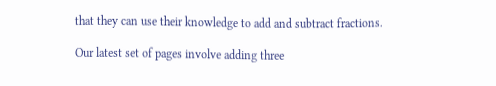that they can use their knowledge to add and subtract fractions.

Our latest set of pages involve adding three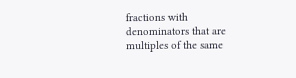fractions with denominators that are multiples of the same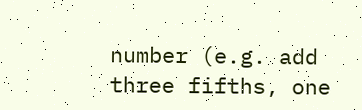number (e.g. add three fifths, one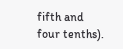fifth and four tenths).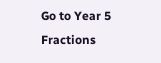Go to Year 5 Fractions